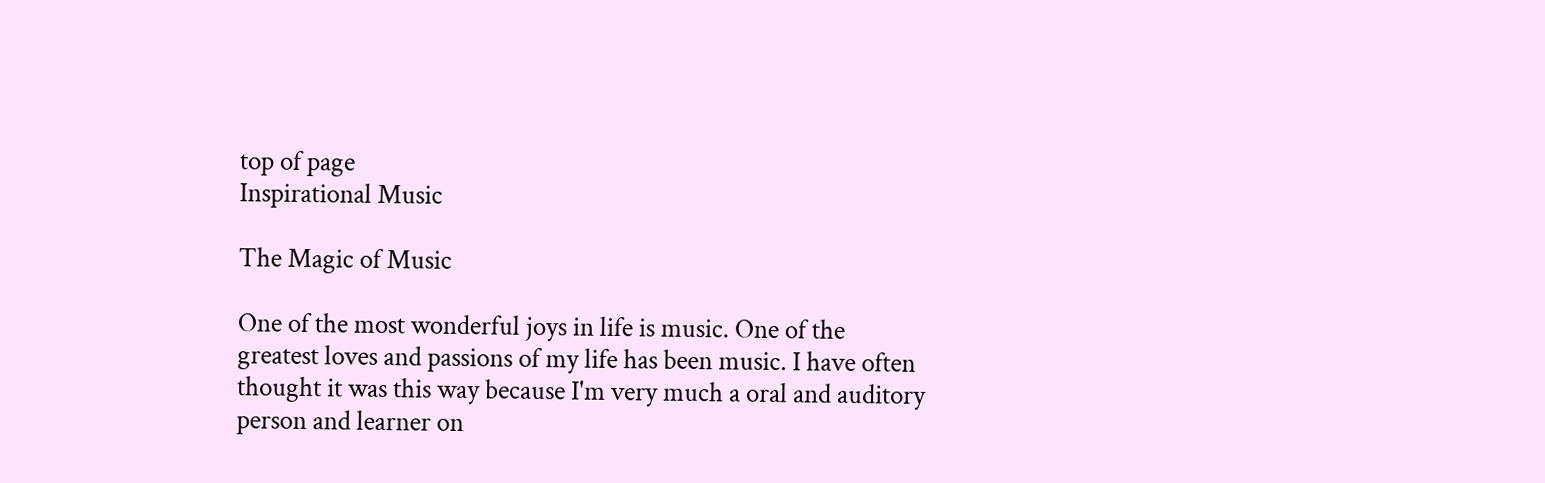top of page
Inspirational Music

The Magic of Music

One of the most wonderful joys in life is music. One of the greatest loves and passions of my life has been music. I have often thought it was this way because I'm very much a oral and auditory person and learner on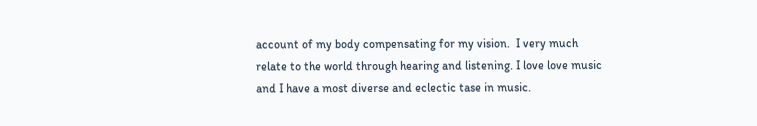account of my body compensating for my vision.  I very much relate to the world through hearing and listening. I love love music and I have a most diverse and eclectic tase in music.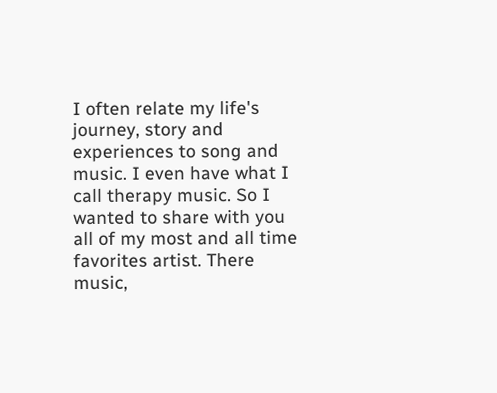I often relate my life's journey, story and experiences to song and music. I even have what I call therapy music. So I wanted to share with you all of my most and all time favorites artist. There music,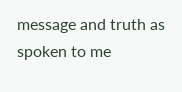message and truth as spoken to me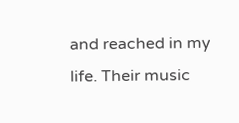and reached in my life. Their music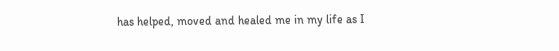has helped, moved and healed me in my life as I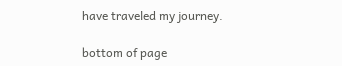have traveled my journey.

bottom of page